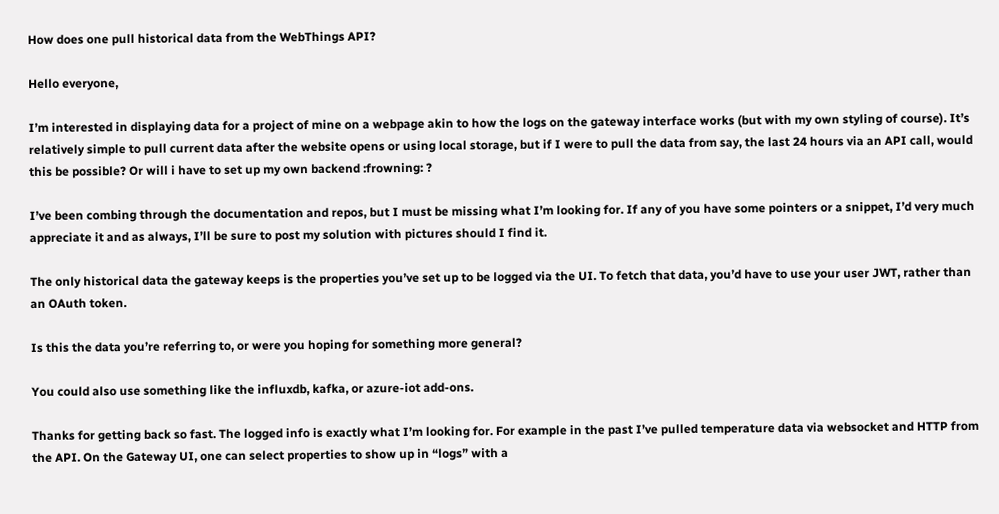How does one pull historical data from the WebThings API?

Hello everyone,

I’m interested in displaying data for a project of mine on a webpage akin to how the logs on the gateway interface works (but with my own styling of course). It’s relatively simple to pull current data after the website opens or using local storage, but if I were to pull the data from say, the last 24 hours via an API call, would this be possible? Or will i have to set up my own backend :frowning: ?

I’ve been combing through the documentation and repos, but I must be missing what I’m looking for. If any of you have some pointers or a snippet, I’d very much appreciate it and as always, I’ll be sure to post my solution with pictures should I find it.

The only historical data the gateway keeps is the properties you’ve set up to be logged via the UI. To fetch that data, you’d have to use your user JWT, rather than an OAuth token.

Is this the data you’re referring to, or were you hoping for something more general?

You could also use something like the influxdb, kafka, or azure-iot add-ons.

Thanks for getting back so fast. The logged info is exactly what I’m looking for. For example in the past I’ve pulled temperature data via websocket and HTTP from the API. On the Gateway UI, one can select properties to show up in “logs” with a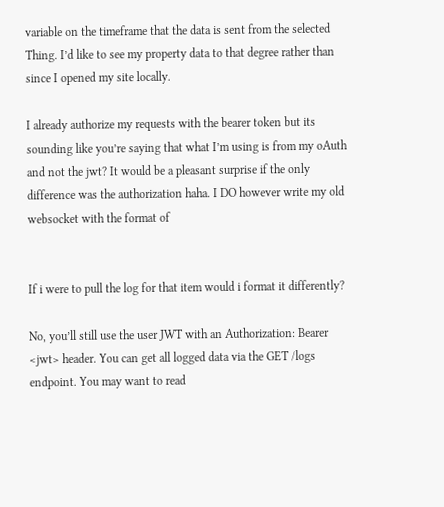variable on the timeframe that the data is sent from the selected Thing. I’d like to see my property data to that degree rather than since I opened my site locally.

I already authorize my requests with the bearer token but its sounding like you’re saying that what I’m using is from my oAuth and not the jwt? It would be a pleasant surprise if the only difference was the authorization haha. I DO however write my old websocket with the format of


If i were to pull the log for that item would i format it differently?

No, you’ll still use the user JWT with an Authorization: Bearer <jwt> header. You can get all logged data via the GET /logs endpoint. You may want to read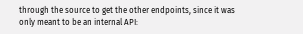through the source to get the other endpoints, since it was only meant to be an internal API: